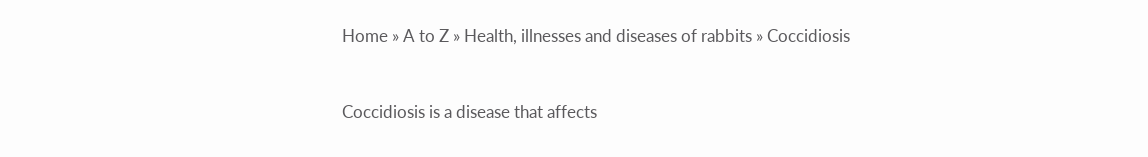Home » A to Z » Health, illnesses and diseases of rabbits » Coccidiosis


Coccidiosis is a disease that affects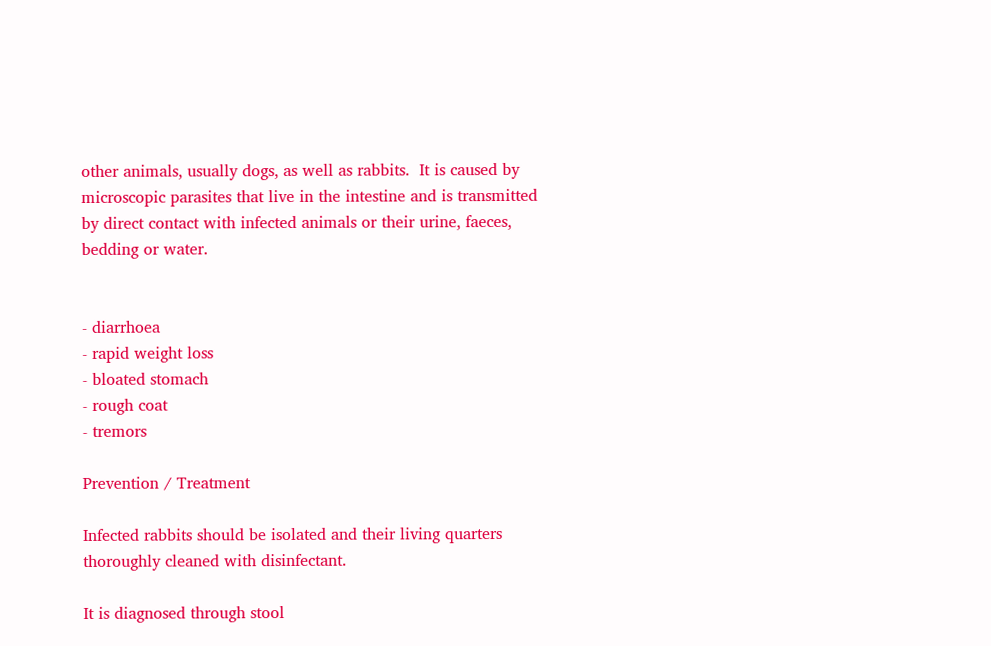other animals, usually dogs, as well as rabbits.  It is caused by microscopic parasites that live in the intestine and is transmitted by direct contact with infected animals or their urine, faeces, bedding or water.


- diarrhoea
- rapid weight loss
- bloated stomach
- rough coat
- tremors

Prevention / Treatment

Infected rabbits should be isolated and their living quarters thoroughly cleaned with disinfectant.

It is diagnosed through stool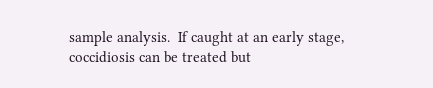sample analysis.  If caught at an early stage, coccidiosis can be treated but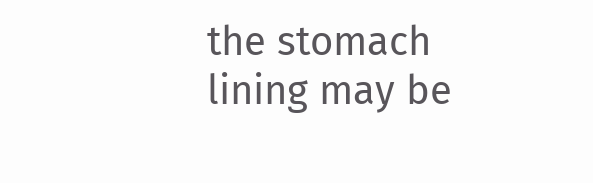the stomach lining may be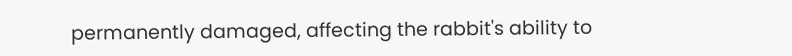permanently damaged, affecting the rabbit's ability to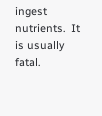ingest nutrients.  It is usually fatal.